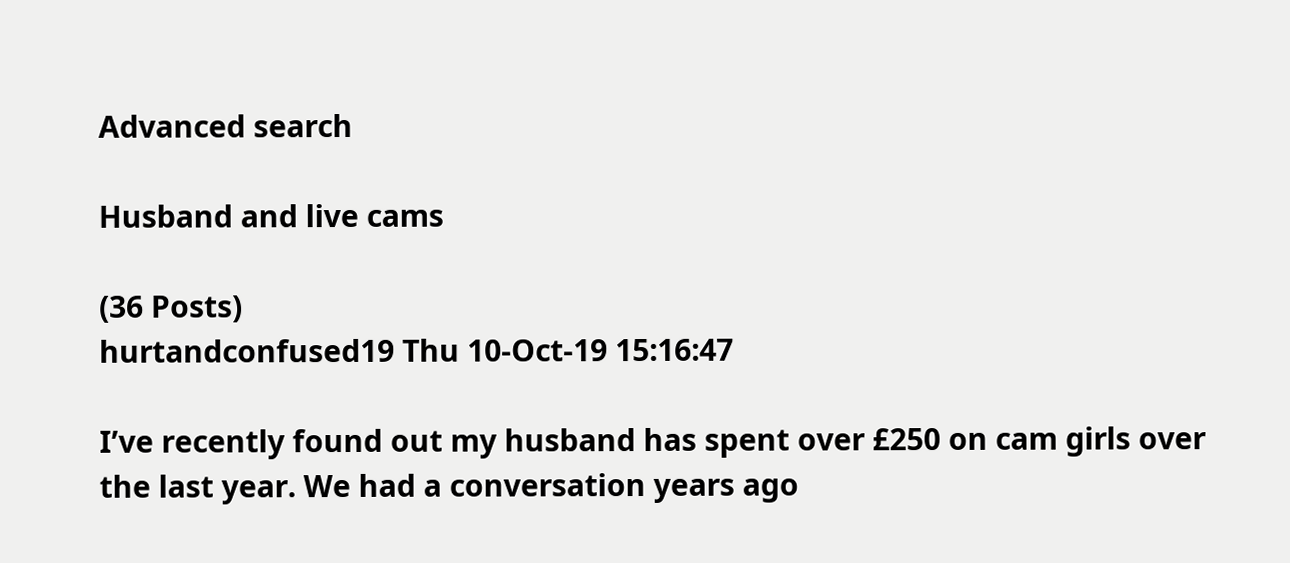Advanced search

Husband and live cams

(36 Posts)
hurtandconfused19 Thu 10-Oct-19 15:16:47

I’ve recently found out my husband has spent over £250 on cam girls over the last year. We had a conversation years ago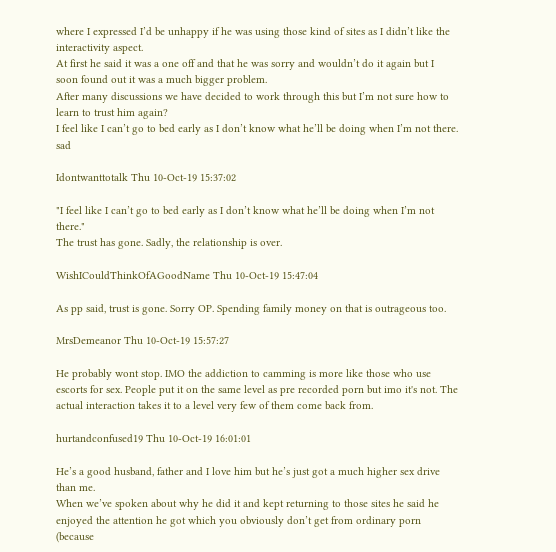where I expressed I’d be unhappy if he was using those kind of sites as I didn’t like the interactivity aspect.
At first he said it was a one off and that he was sorry and wouldn’t do it again but I soon found out it was a much bigger problem.
After many discussions we have decided to work through this but I’m not sure how to learn to trust him again?
I feel like I can’t go to bed early as I don’t know what he’ll be doing when I’m not there. sad

Idontwanttotalk Thu 10-Oct-19 15:37:02

"I feel like I can’t go to bed early as I don’t know what he’ll be doing when I’m not there."
The trust has gone. Sadly, the relationship is over.

WishICouldThinkOfAGoodName Thu 10-Oct-19 15:47:04

As pp said, trust is gone. Sorry OP. Spending family money on that is outrageous too.

MrsDemeanor Thu 10-Oct-19 15:57:27

He probably wont stop. IMO the addiction to camming is more like those who use escorts for sex. People put it on the same level as pre recorded porn but imo it's not. The actual interaction takes it to a level very few of them come back from.

hurtandconfused19 Thu 10-Oct-19 16:01:01

He’s a good husband, father and I love him but he’s just got a much higher sex drive than me.
When we’ve spoken about why he did it and kept returning to those sites he said he enjoyed the attention he got which you obviously don’t get from ordinary porn (because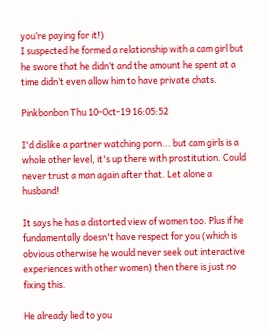you’re paying for it!)
I suspected he formed a relationship with a cam girl but he swore that he didn’t and the amount he spent at a time didn’t even allow him to have private chats.

Pinkbonbon Thu 10-Oct-19 16:05:52

I'd dislike a partner watching porn... but cam girls is a whole other level, it's up there with prostitution. Could never trust a man again after that. Let alone a husband!

It says he has a distorted view of women too. Plus if he fundamentally doesn't have respect for you (which is obvious otherwise he would never seek out interactive experiences with other women) then there is just no fixing this.

He already lied to you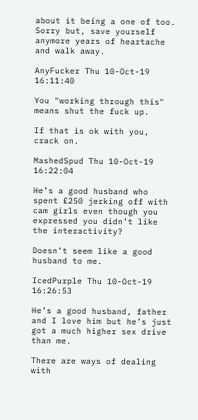about it being a one of too. Sorry but, save yourself anymore years of heartache and walk away.

AnyFucker Thu 10-Oct-19 16:11:40

You "working through this" means shut the fuck up.

If that is ok with you, crack on.

MashedSpud Thu 10-Oct-19 16:22:04

He’s a good husband who spent £250 jerking off with cam girls even though you expressed you didn’t like the interactivity?

Doesn’t seem like a good husband to me.

IcedPurple Thu 10-Oct-19 16:26:53

He’s a good husband, father and I love him but he’s just got a much higher sex drive than me.

There are ways of dealing with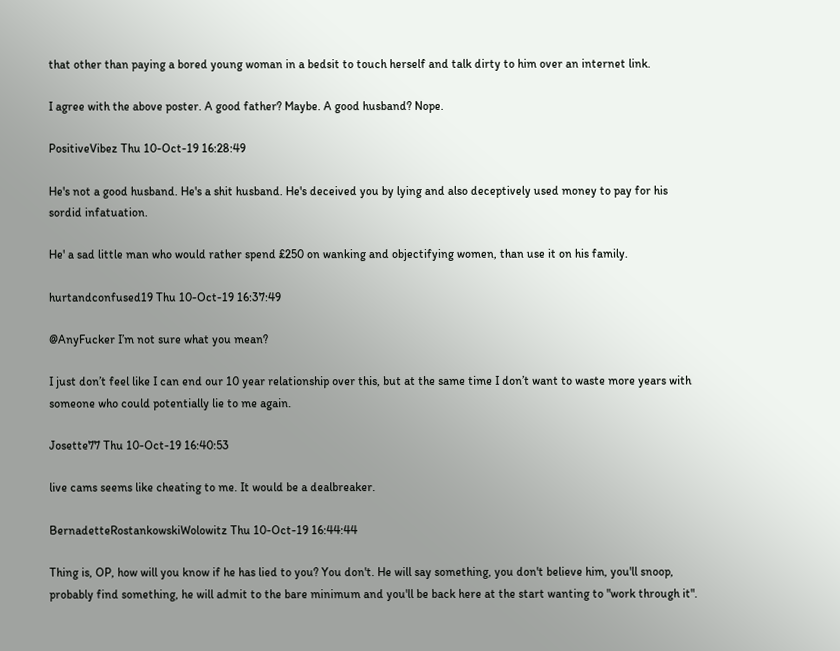that other than paying a bored young woman in a bedsit to touch herself and talk dirty to him over an internet link.

I agree with the above poster. A good father? Maybe. A good husband? Nope.

PositiveVibez Thu 10-Oct-19 16:28:49

He's not a good husband. He's a shit husband. He's deceived you by lying and also deceptively used money to pay for his sordid infatuation.

He' a sad little man who would rather spend £250 on wanking and objectifying women, than use it on his family.

hurtandconfused19 Thu 10-Oct-19 16:37:49

@AnyFucker I’m not sure what you mean?

I just don’t feel like I can end our 10 year relationship over this, but at the same time I don’t want to waste more years with someone who could potentially lie to me again.

Josette77 Thu 10-Oct-19 16:40:53

live cams seems like cheating to me. It would be a dealbreaker.

BernadetteRostankowskiWolowitz Thu 10-Oct-19 16:44:44

Thing is, OP, how will you know if he has lied to you? You don't. He will say something, you don't believe him, you'll snoop, probably find something, he will admit to the bare minimum and you'll be back here at the start wanting to "work through it".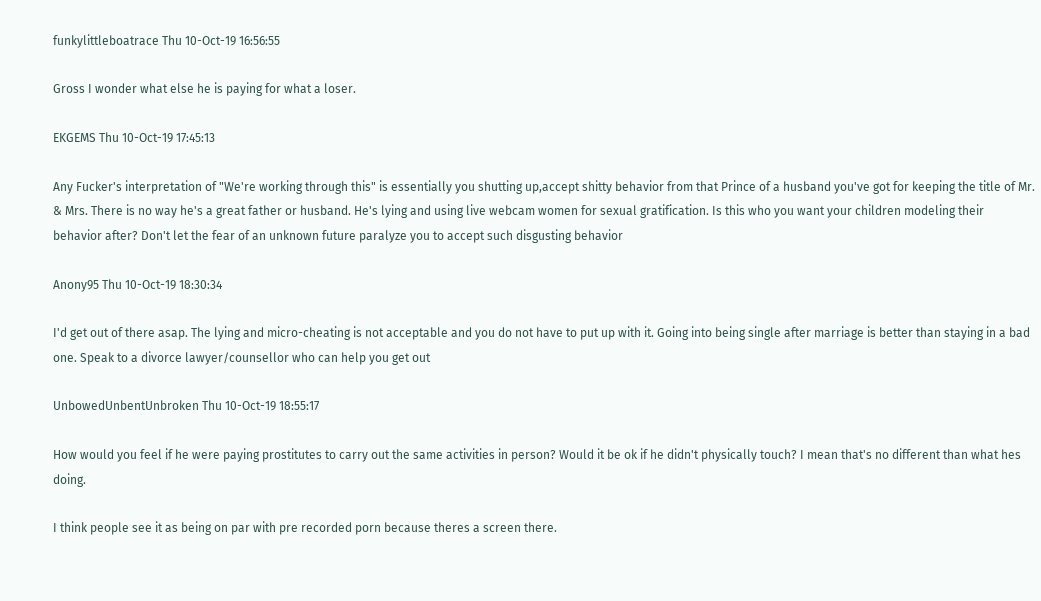funkylittleboatrace Thu 10-Oct-19 16:56:55

Gross I wonder what else he is paying for what a loser.

EKGEMS Thu 10-Oct-19 17:45:13

Any Fucker's interpretation of "We're working through this" is essentially you shutting up,accept shitty behavior from that Prince of a husband you've got for keeping the title of Mr. & Mrs. There is no way he's a great father or husband. He's lying and using live webcam women for sexual gratification. Is this who you want your children modeling their behavior after? Don't let the fear of an unknown future paralyze you to accept such disgusting behavior

Anony95 Thu 10-Oct-19 18:30:34

I'd get out of there asap. The lying and micro-cheating is not acceptable and you do not have to put up with it. Going into being single after marriage is better than staying in a bad one. Speak to a divorce lawyer/counsellor who can help you get out

UnbowedUnbentUnbroken Thu 10-Oct-19 18:55:17

How would you feel if he were paying prostitutes to carry out the same activities in person? Would it be ok if he didn't physically touch? I mean that's no different than what hes doing.

I think people see it as being on par with pre recorded porn because theres a screen there.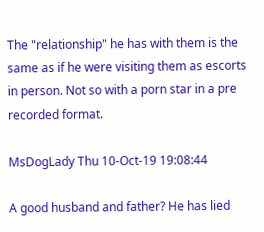The "relationship" he has with them is the same as if he were visiting them as escorts in person. Not so with a porn star in a pre recorded format.

MsDogLady Thu 10-Oct-19 19:08:44

A good husband and father? He has lied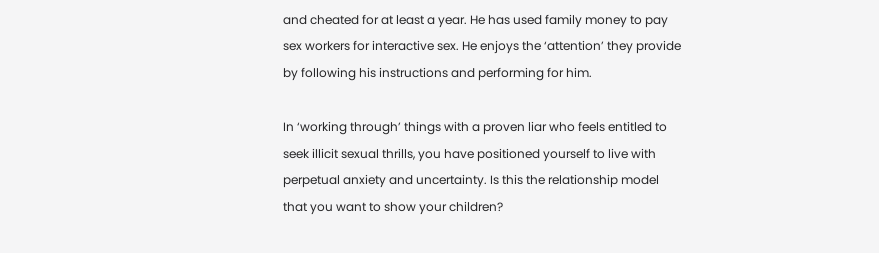and cheated for at least a year. He has used family money to pay sex workers for interactive sex. He enjoys the ‘attention’ they provide by following his instructions and performing for him.

In ‘working through’ things with a proven liar who feels entitled to seek illicit sexual thrills, you have positioned yourself to live with perpetual anxiety and uncertainty. Is this the relationship model that you want to show your children?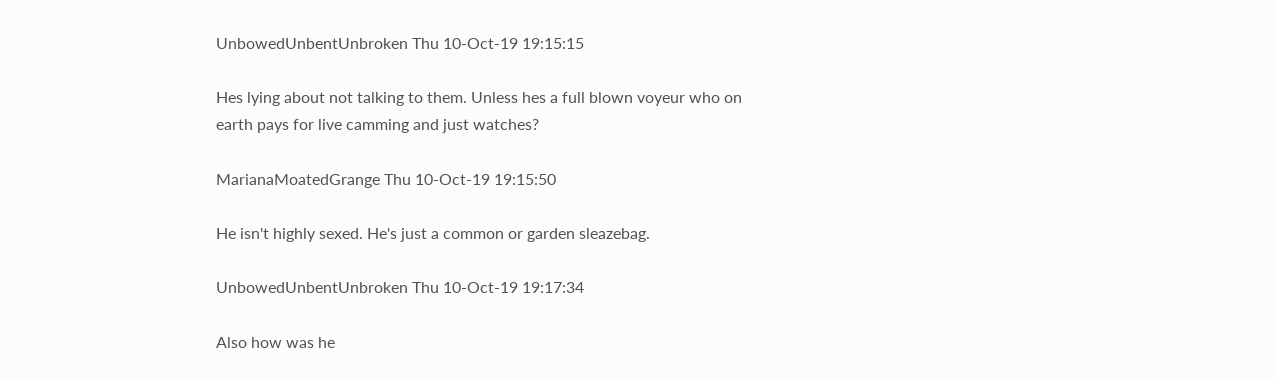UnbowedUnbentUnbroken Thu 10-Oct-19 19:15:15

Hes lying about not talking to them. Unless hes a full blown voyeur who on earth pays for live camming and just watches?

MarianaMoatedGrange Thu 10-Oct-19 19:15:50

He isn't highly sexed. He's just a common or garden sleazebag.

UnbowedUnbentUnbroken Thu 10-Oct-19 19:17:34

Also how was he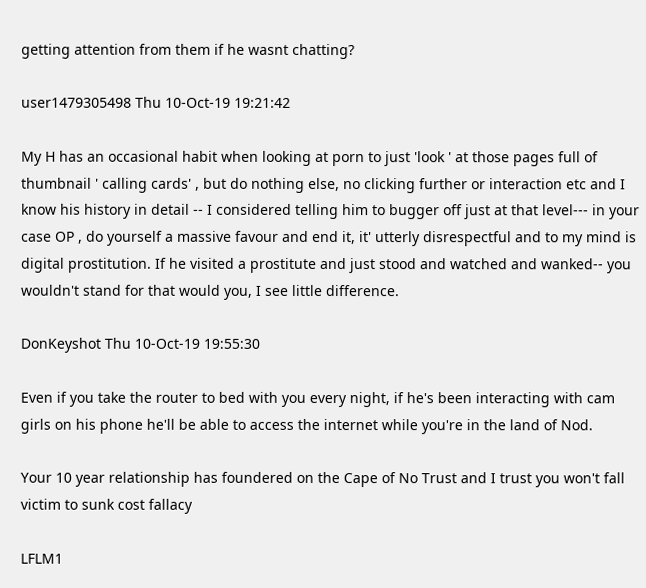getting attention from them if he wasnt chatting?

user1479305498 Thu 10-Oct-19 19:21:42

My H has an occasional habit when looking at porn to just 'look ' at those pages full of thumbnail ' calling cards' , but do nothing else, no clicking further or interaction etc and I know his history in detail -- I considered telling him to bugger off just at that level--- in your case OP , do yourself a massive favour and end it, it' utterly disrespectful and to my mind is digital prostitution. If he visited a prostitute and just stood and watched and wanked-- you wouldn't stand for that would you, I see little difference.

DonKeyshot Thu 10-Oct-19 19:55:30

Even if you take the router to bed with you every night, if he's been interacting with cam girls on his phone he'll be able to access the internet while you're in the land of Nod.

Your 10 year relationship has foundered on the Cape of No Trust and I trust you won't fall victim to sunk cost fallacy

LFLM1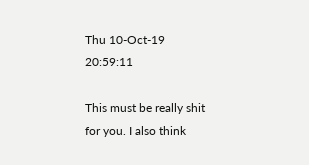Thu 10-Oct-19 20:59:11

This must be really shit for you. I also think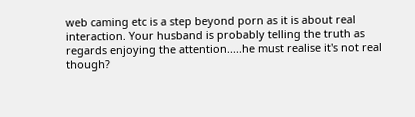web caming etc is a step beyond porn as it is about real interaction. Your husband is probably telling the truth as regards enjoying the attention.....he must realise it's not real though?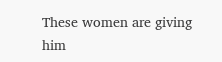These women are giving him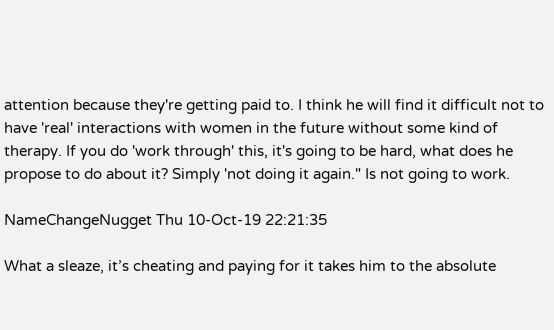attention because they're getting paid to. I think he will find it difficult not to have 'real' interactions with women in the future without some kind of therapy. If you do 'work through' this, it's going to be hard, what does he propose to do about it? Simply 'not doing it again." Is not going to work.

NameChangeNugget Thu 10-Oct-19 22:21:35

What a sleaze, it’s cheating and paying for it takes him to the absolute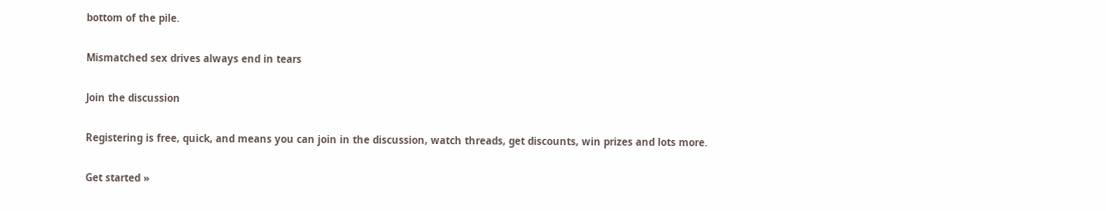bottom of the pile.

Mismatched sex drives always end in tears

Join the discussion

Registering is free, quick, and means you can join in the discussion, watch threads, get discounts, win prizes and lots more.

Get started »